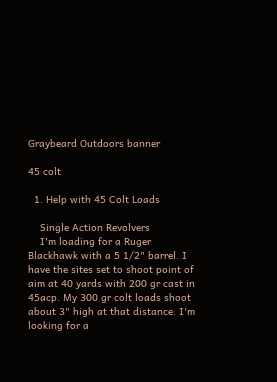Graybeard Outdoors banner

45 colt

  1. Help with 45 Colt Loads

    Single Action Revolvers
    I'm loading for a Ruger Blackhawk with a 5 1/2" barrel. I have the sites set to shoot point of aim at 40 yards with 200 gr cast in 45acp. My 300 gr colt loads shoot about 3" high at that distance. I'm looking for a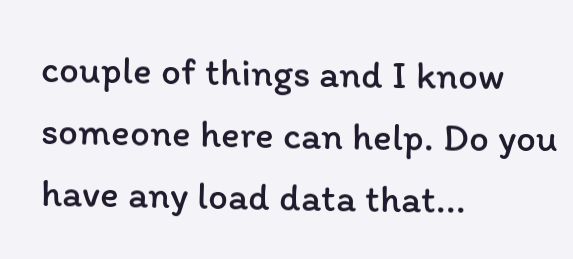couple of things and I know someone here can help. Do you have any load data that...